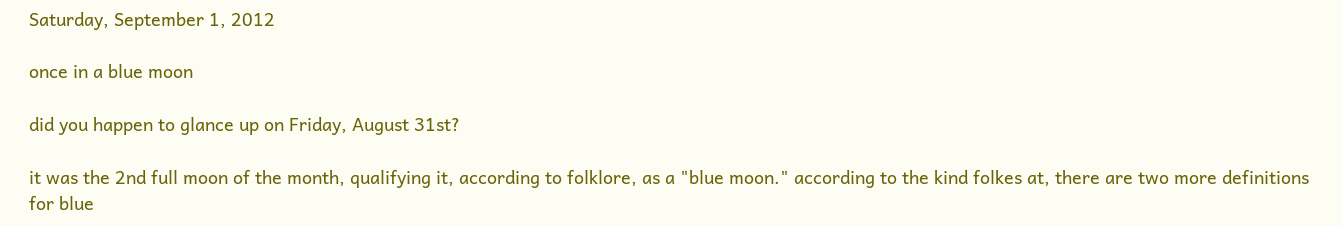Saturday, September 1, 2012

once in a blue moon

did you happen to glance up on Friday, August 31st?

it was the 2nd full moon of the month, qualifying it, according to folklore, as a "blue moon." according to the kind folkes at, there are two more definitions for blue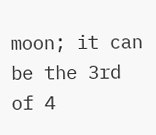moon; it can be the 3rd of 4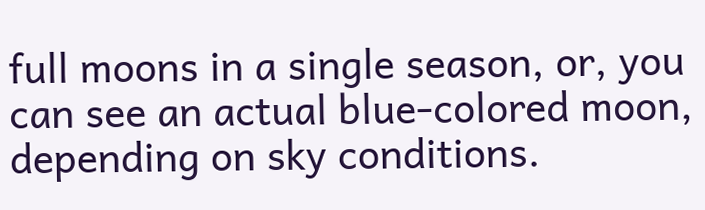full moons in a single season, or, you can see an actual blue-colored moon, depending on sky conditions.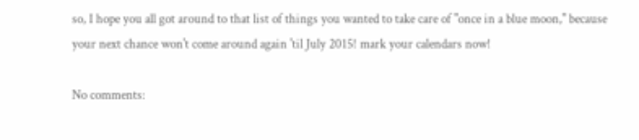so, I hope you all got around to that list of things you wanted to take care of "once in a blue moon," because your next chance won't come around again 'til July 2015! mark your calendars now!

No comments: